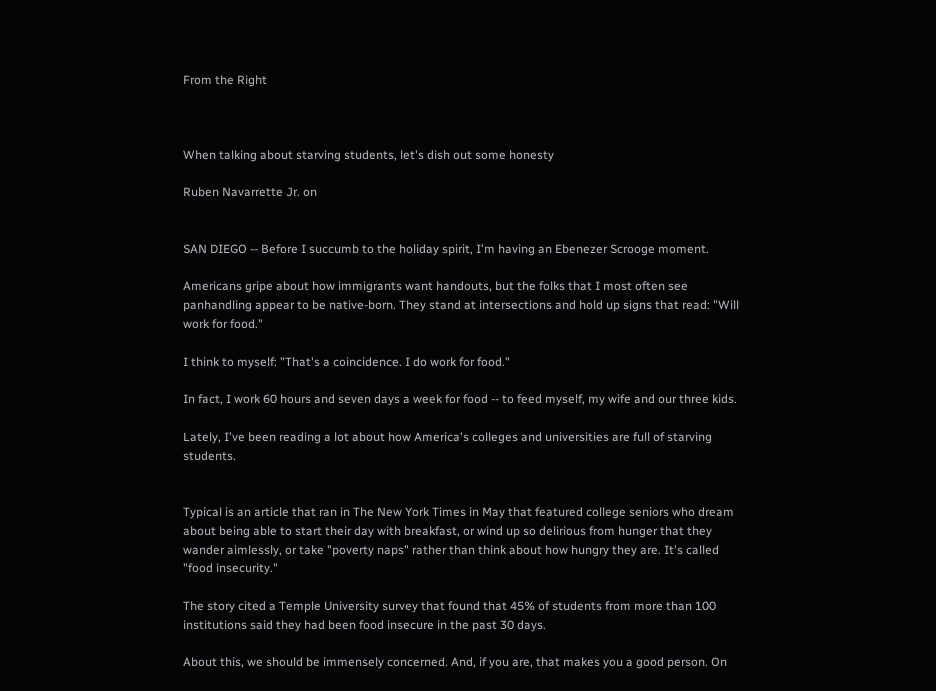From the Right



When talking about starving students, let's dish out some honesty

Ruben Navarrette Jr. on


SAN DIEGO -- Before I succumb to the holiday spirit, I'm having an Ebenezer Scrooge moment.

Americans gripe about how immigrants want handouts, but the folks that I most often see panhandling appear to be native-born. They stand at intersections and hold up signs that read: "Will work for food."

I think to myself: "That's a coincidence. I do work for food."

In fact, I work 60 hours and seven days a week for food -- to feed myself, my wife and our three kids.

Lately, I've been reading a lot about how America's colleges and universities are full of starving students.


Typical is an article that ran in The New York Times in May that featured college seniors who dream about being able to start their day with breakfast, or wind up so delirious from hunger that they wander aimlessly, or take "poverty naps" rather than think about how hungry they are. It's called "food insecurity."

The story cited a Temple University survey that found that 45% of students from more than 100 institutions said they had been food insecure in the past 30 days.

About this, we should be immensely concerned. And, if you are, that makes you a good person. On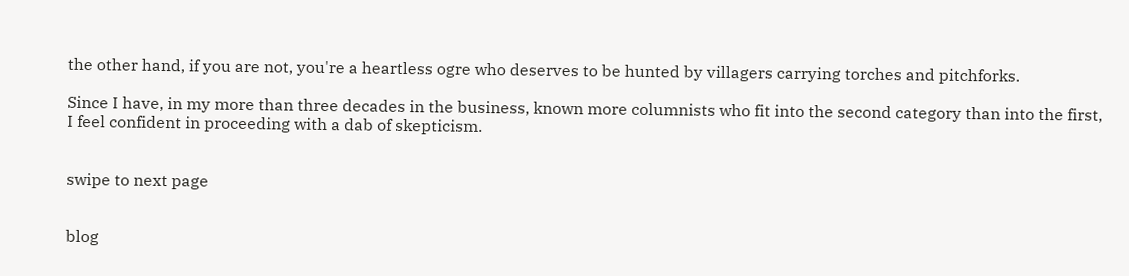the other hand, if you are not, you're a heartless ogre who deserves to be hunted by villagers carrying torches and pitchforks.

Since I have, in my more than three decades in the business, known more columnists who fit into the second category than into the first, I feel confident in proceeding with a dab of skepticism.


swipe to next page


blog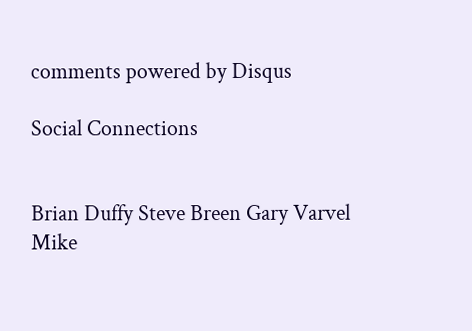comments powered by Disqus

Social Connections


Brian Duffy Steve Breen Gary Varvel Mike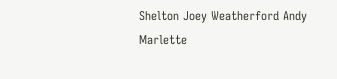Shelton Joey Weatherford Andy Marlette